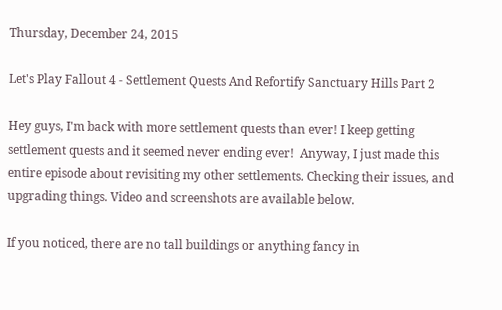Thursday, December 24, 2015

Let's Play Fallout 4 - Settlement Quests And Refortify Sanctuary Hills Part 2

Hey guys, I'm back with more settlement quests than ever! I keep getting settlement quests and it seemed never ending ever!  Anyway, I just made this entire episode about revisiting my other settlements. Checking their issues, and upgrading things. Video and screenshots are available below.

If you noticed, there are no tall buildings or anything fancy in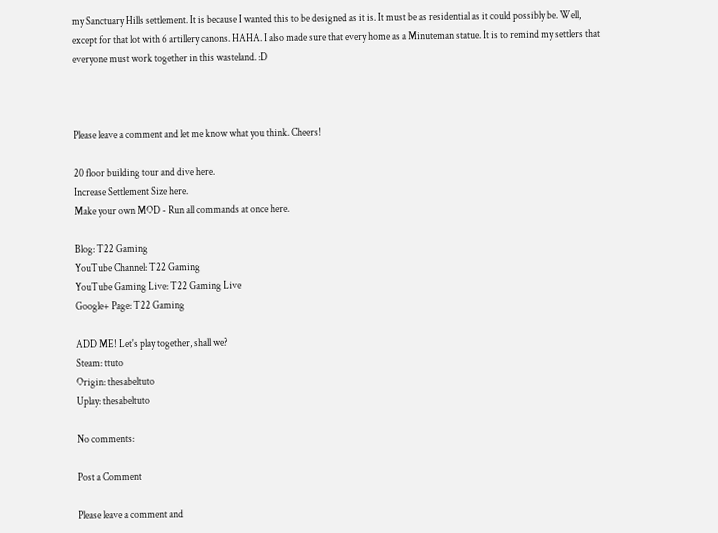my Sanctuary Hills settlement. It is because I wanted this to be designed as it is. It must be as residential as it could possibly be. Well, except for that lot with 6 artillery canons. HAHA. I also made sure that every home as a Minuteman statue. It is to remind my settlers that everyone must work together in this wasteland. :D



Please leave a comment and let me know what you think. Cheers!

20 floor building tour and dive here.
Increase Settlement Size here.
Make your own MOD - Run all commands at once here.

Blog: T22 Gaming
YouTube Channel: T22 Gaming
YouTube Gaming Live: T22 Gaming Live
Google+ Page: T22 Gaming

ADD ME! Let's play together, shall we?
Steam: ttuto
Origin: thesabeltuto
Uplay: thesabeltuto

No comments:

Post a Comment

Please leave a comment and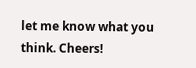let me know what you think. Cheers!